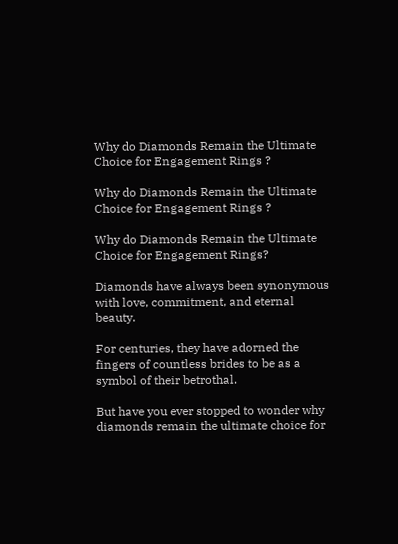Why do Diamonds Remain the Ultimate Choice for Engagement Rings ?

Why do Diamonds Remain the Ultimate Choice for Engagement Rings ?

Why do Diamonds Remain the Ultimate Choice for Engagement Rings?

Diamonds have always been synonymous with love, commitment, and eternal beauty.

For centuries, they have adorned the fingers of countless brides to be as a symbol of their betrothal.

But have you ever stopped to wonder why diamonds remain the ultimate choice for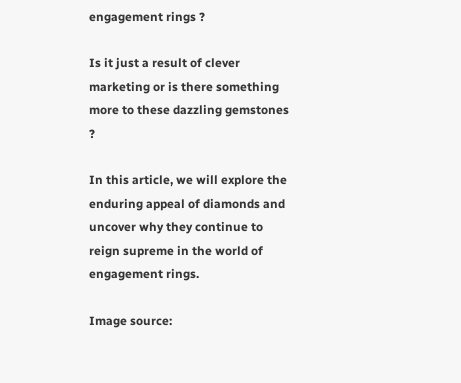engagement rings ?

Is it just a result of clever marketing or is there something more to these dazzling gemstones ?

In this article, we will explore the enduring appeal of diamonds and uncover why they continue to reign supreme in the world of engagement rings.

Image source: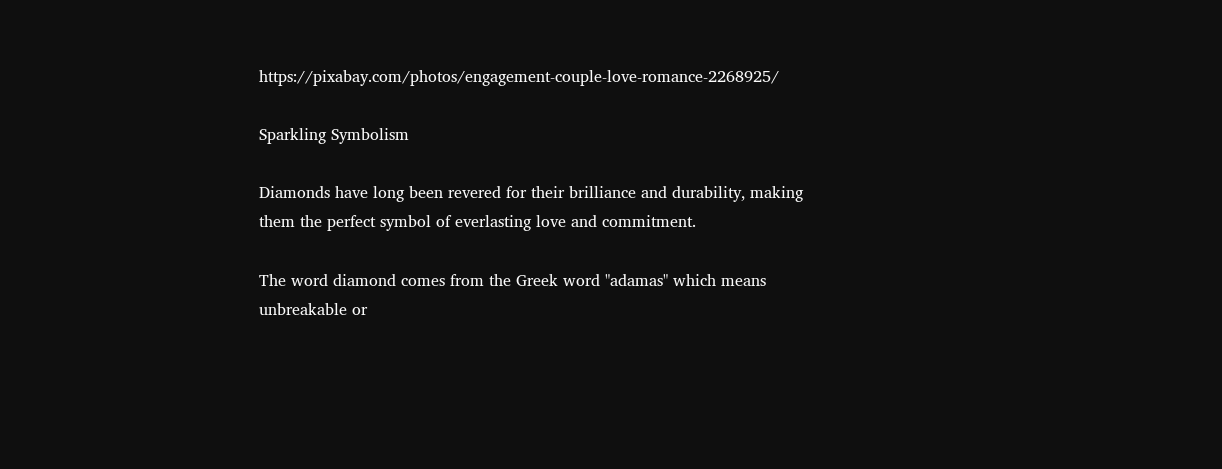https://pixabay.com/photos/engagement-couple-love-romance-2268925/

Sparkling Symbolism

Diamonds have long been revered for their brilliance and durability, making them the perfect symbol of everlasting love and commitment.

The word diamond comes from the Greek word "adamas" which means unbreakable or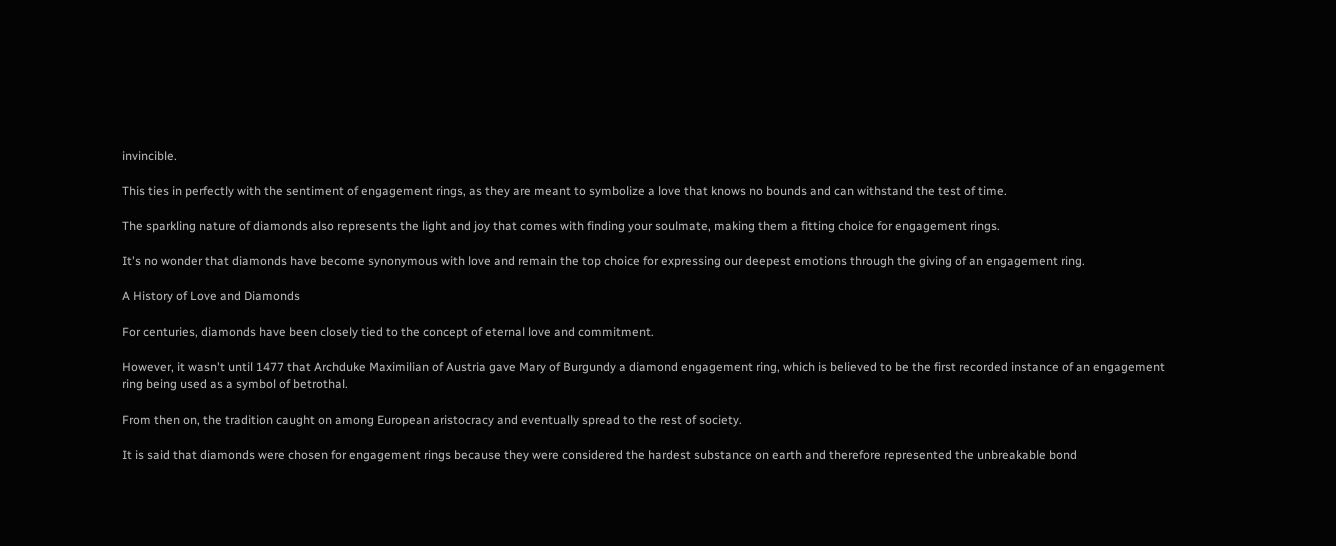invincible.

This ties in perfectly with the sentiment of engagement rings, as they are meant to symbolize a love that knows no bounds and can withstand the test of time.

The sparkling nature of diamonds also represents the light and joy that comes with finding your soulmate, making them a fitting choice for engagement rings.

It's no wonder that diamonds have become synonymous with love and remain the top choice for expressing our deepest emotions through the giving of an engagement ring.

A History of Love and Diamonds

For centuries, diamonds have been closely tied to the concept of eternal love and commitment.

However, it wasn't until 1477 that Archduke Maximilian of Austria gave Mary of Burgundy a diamond engagement ring, which is believed to be the first recorded instance of an engagement ring being used as a symbol of betrothal.

From then on, the tradition caught on among European aristocracy and eventually spread to the rest of society.

It is said that diamonds were chosen for engagement rings because they were considered the hardest substance on earth and therefore represented the unbreakable bond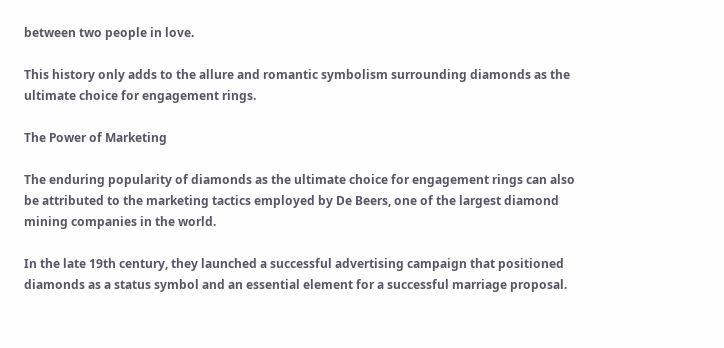between two people in love.

This history only adds to the allure and romantic symbolism surrounding diamonds as the ultimate choice for engagement rings.

The Power of Marketing

The enduring popularity of diamonds as the ultimate choice for engagement rings can also be attributed to the marketing tactics employed by De Beers, one of the largest diamond mining companies in the world.

In the late 19th century, they launched a successful advertising campaign that positioned diamonds as a status symbol and an essential element for a successful marriage proposal.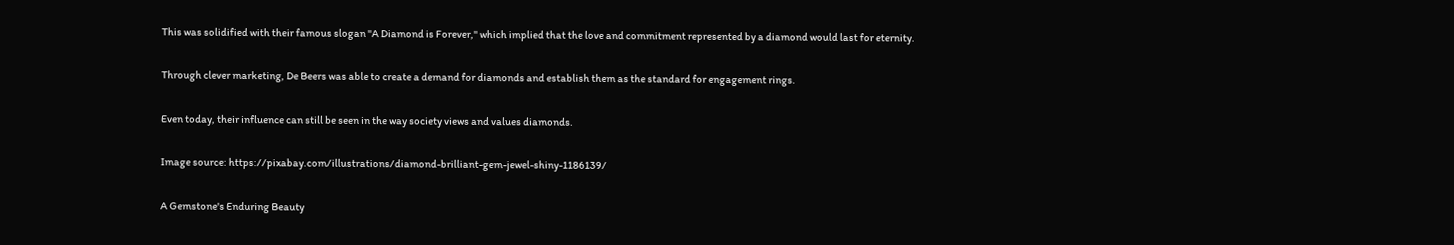This was solidified with their famous slogan "A Diamond is Forever," which implied that the love and commitment represented by a diamond would last for eternity.

Through clever marketing, De Beers was able to create a demand for diamonds and establish them as the standard for engagement rings.

Even today, their influence can still be seen in the way society views and values diamonds.

Image source: https://pixabay.com/illustrations/diamond-brilliant-gem-jewel-shiny-1186139/

A Gemstone's Enduring Beauty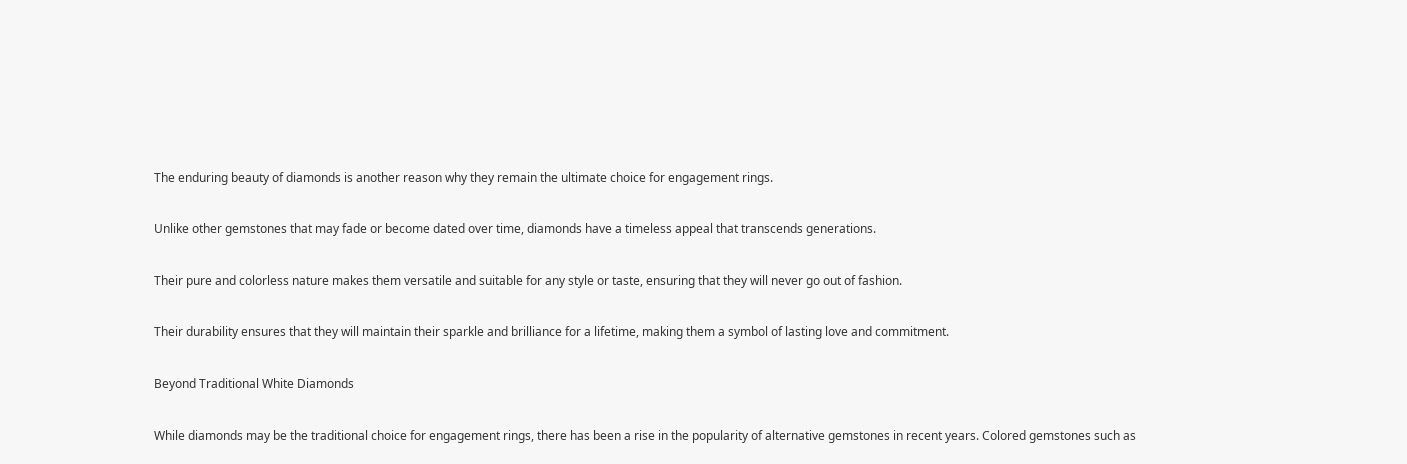The enduring beauty of diamonds is another reason why they remain the ultimate choice for engagement rings.

Unlike other gemstones that may fade or become dated over time, diamonds have a timeless appeal that transcends generations.

Their pure and colorless nature makes them versatile and suitable for any style or taste, ensuring that they will never go out of fashion.

Their durability ensures that they will maintain their sparkle and brilliance for a lifetime, making them a symbol of lasting love and commitment.

Beyond Traditional White Diamonds

While diamonds may be the traditional choice for engagement rings, there has been a rise in the popularity of alternative gemstones in recent years. Colored gemstones such as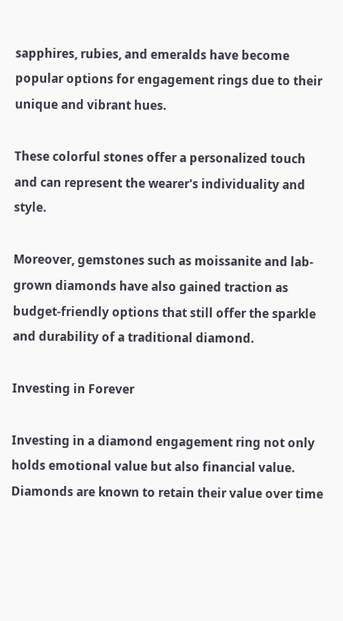sapphires, rubies, and emeralds have become popular options for engagement rings due to their unique and vibrant hues.

These colorful stones offer a personalized touch and can represent the wearer's individuality and style.

Moreover, gemstones such as moissanite and lab-grown diamonds have also gained traction as budget-friendly options that still offer the sparkle and durability of a traditional diamond.

Investing in Forever

Investing in a diamond engagement ring not only holds emotional value but also financial value. Diamonds are known to retain their value over time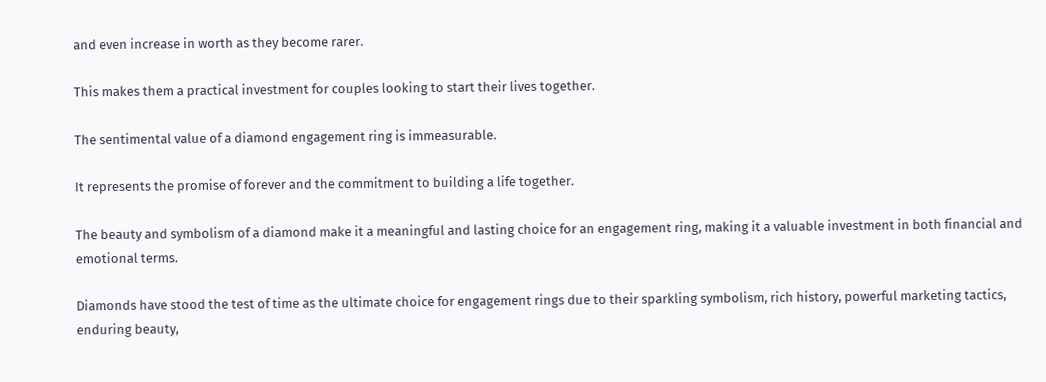and even increase in worth as they become rarer.

This makes them a practical investment for couples looking to start their lives together.

The sentimental value of a diamond engagement ring is immeasurable.

It represents the promise of forever and the commitment to building a life together.

The beauty and symbolism of a diamond make it a meaningful and lasting choice for an engagement ring, making it a valuable investment in both financial and emotional terms.

Diamonds have stood the test of time as the ultimate choice for engagement rings due to their sparkling symbolism, rich history, powerful marketing tactics, enduring beauty,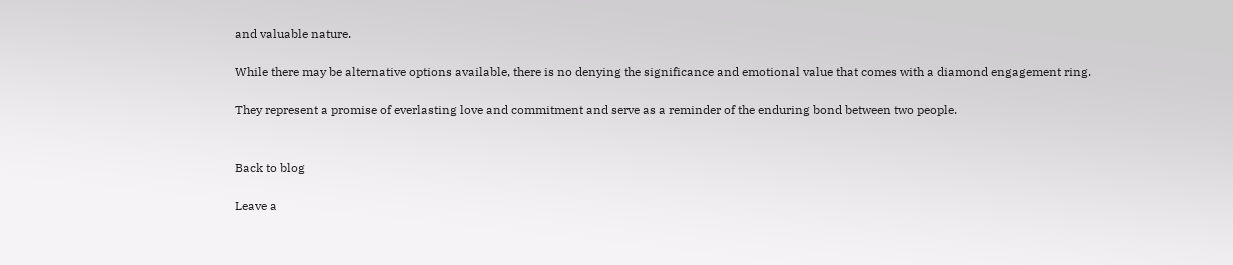and valuable nature.

While there may be alternative options available, there is no denying the significance and emotional value that comes with a diamond engagement ring.

They represent a promise of everlasting love and commitment and serve as a reminder of the enduring bond between two people.


Back to blog

Leave a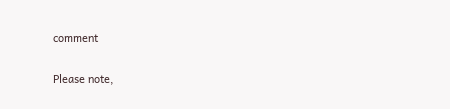comment

Please note,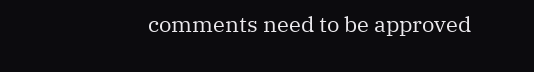comments need to be approved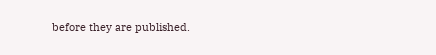before they are published.